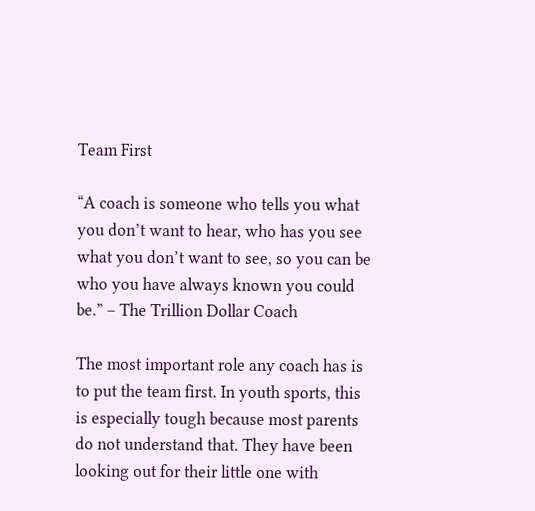Team First

“A coach is someone who tells you what you don’t want to hear, who has you see what you don’t want to see, so you can be who you have always known you could be.” – The Trillion Dollar Coach

The most important role any coach has is to put the team first. In youth sports, this is especially tough because most parents do not understand that. They have been looking out for their little one with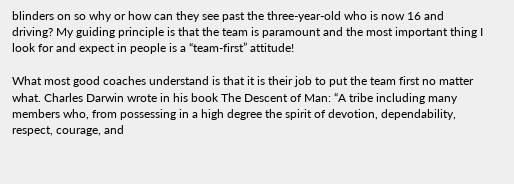blinders on so why or how can they see past the three-year-old who is now 16 and driving? My guiding principle is that the team is paramount and the most important thing I look for and expect in people is a “team-first” attitude!

What most good coaches understand is that it is their job to put the team first no matter what. Charles Darwin wrote in his book The Descent of Man: “A tribe including many members who, from possessing in a high degree the spirit of devotion, dependability, respect, courage, and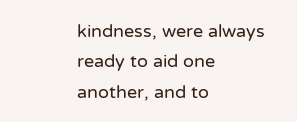kindness, were always ready to aid one another, and to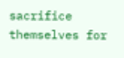sacrifice themselves for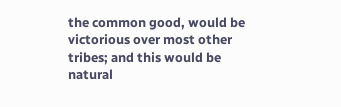the common good, would be victorious over most other tribes; and this would be natural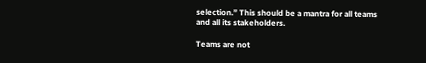selection.” This should be a mantra for all teams and all its stakeholders.

Teams are not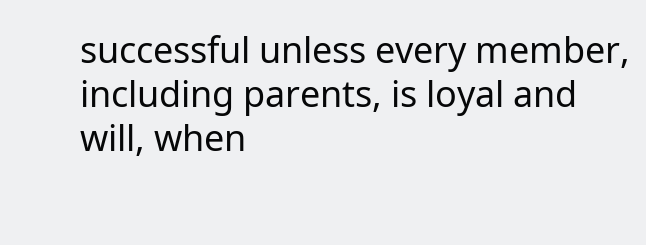successful unless every member, including parents, is loyal and will, when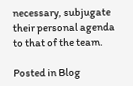necessary, subjugate their personal agenda to that of the team.

Posted in Blog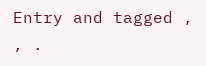Entry and tagged , , .